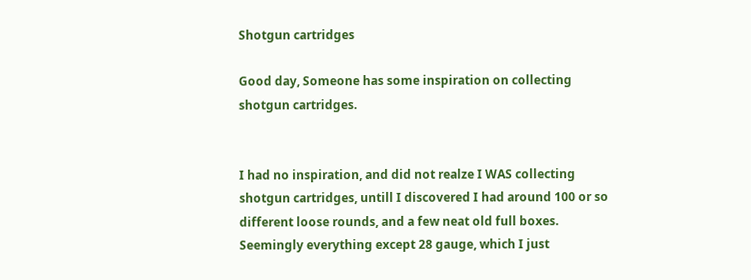Shotgun cartridges

Good day, Someone has some inspiration on collecting shotgun cartridges.


I had no inspiration, and did not realze I WAS collecting shotgun cartridges, untill I discovered I had around 100 or so different loose rounds, and a few neat old full boxes.
Seemingly everything except 28 gauge, which I just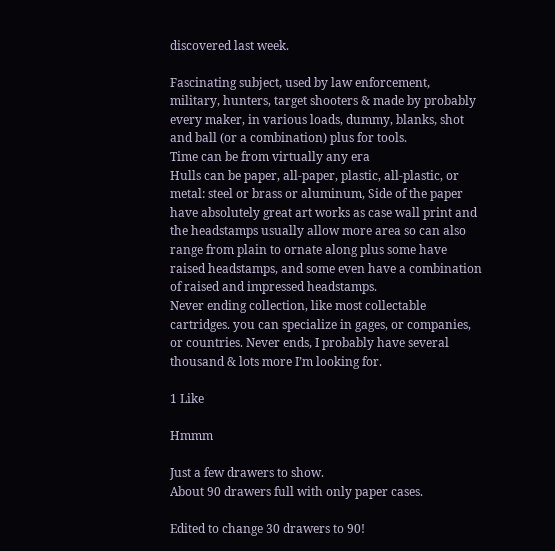discovered last week.

Fascinating subject, used by law enforcement, military, hunters, target shooters & made by probably every maker, in various loads, dummy, blanks, shot and ball (or a combination) plus for tools.
Time can be from virtually any era
Hulls can be paper, all-paper, plastic, all-plastic, or metal: steel or brass or aluminum, Side of the paper have absolutely great art works as case wall print and the headstamps usually allow more area so can also range from plain to ornate along plus some have raised headstamps, and some even have a combination of raised and impressed headstamps.
Never ending collection, like most collectable cartridges. you can specialize in gages, or companies, or countries. Never ends, I probably have several thousand & lots more I’m looking for.

1 Like

Hmmm

Just a few drawers to show.
About 90 drawers full with only paper cases.

Edited to change 30 drawers to 90!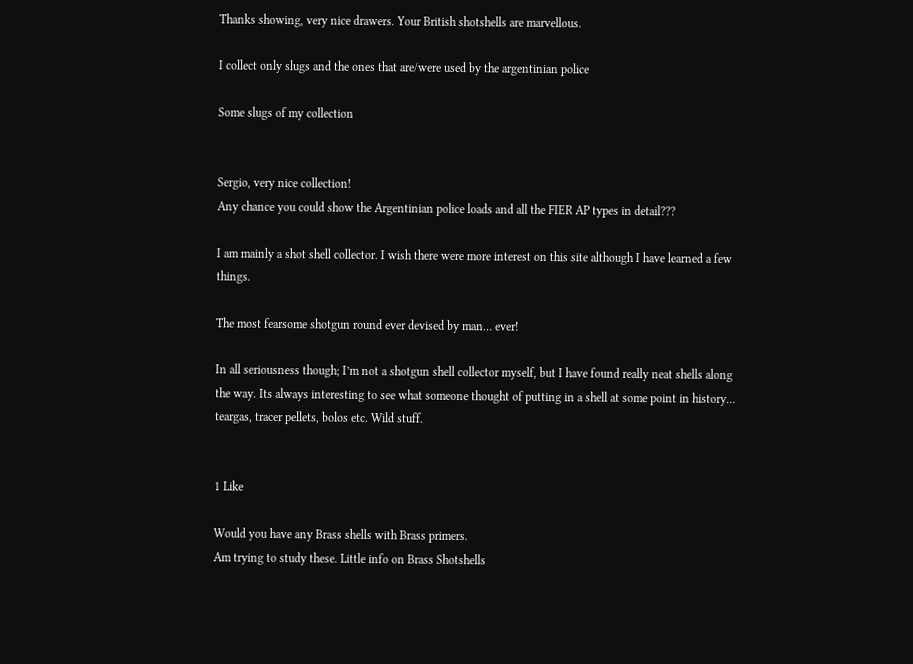Thanks showing, very nice drawers. Your British shotshells are marvellous.

I collect only slugs and the ones that are/were used by the argentinian police

Some slugs of my collection


Sergio, very nice collection!
Any chance you could show the Argentinian police loads and all the FIER AP types in detail???

I am mainly a shot shell collector. I wish there were more interest on this site although I have learned a few things.

The most fearsome shotgun round ever devised by man… ever!

In all seriousness though; I’m not a shotgun shell collector myself, but I have found really neat shells along the way. Its always interesting to see what someone thought of putting in a shell at some point in history… teargas, tracer pellets, bolos etc. Wild stuff.


1 Like

Would you have any Brass shells with Brass primers.
Am trying to study these. Little info on Brass Shotshells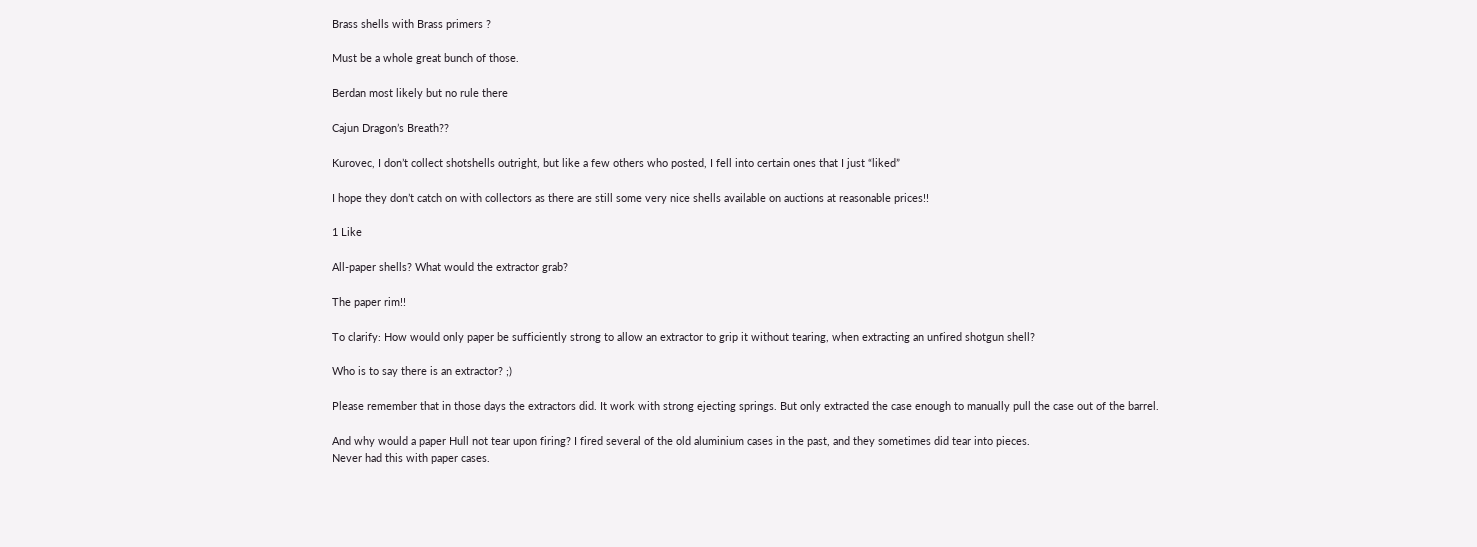Brass shells with Brass primers ?

Must be a whole great bunch of those.

Berdan most likely but no rule there

Cajun Dragon’s Breath??

Kurovec, I don’t collect shotshells outright, but like a few others who posted, I fell into certain ones that I just “liked”

I hope they don’t catch on with collectors as there are still some very nice shells available on auctions at reasonable prices!!

1 Like

All-paper shells? What would the extractor grab?

The paper rim!!

To clarify: How would only paper be sufficiently strong to allow an extractor to grip it without tearing, when extracting an unfired shotgun shell?

Who is to say there is an extractor? ;)

Please remember that in those days the extractors did. It work with strong ejecting springs. But only extracted the case enough to manually pull the case out of the barrel.

And why would a paper Hull not tear upon firing? I fired several of the old aluminium cases in the past, and they sometimes did tear into pieces.
Never had this with paper cases.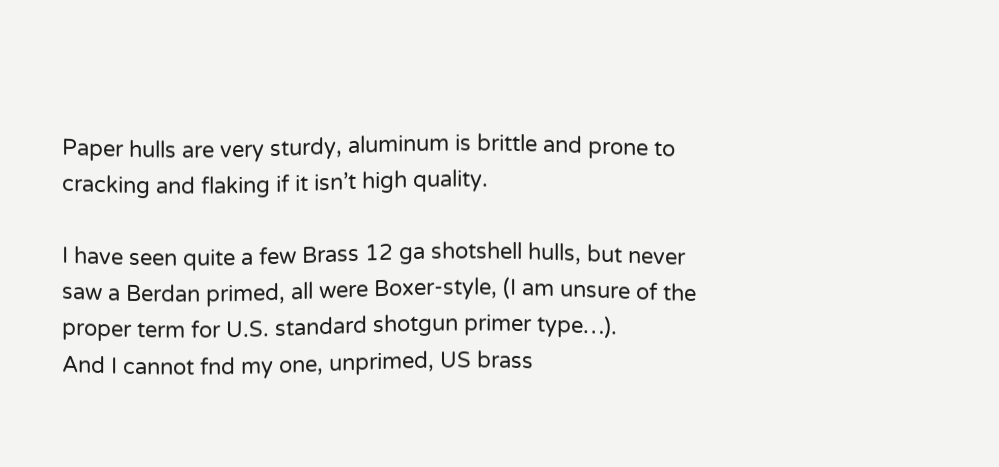Paper hulls are very sturdy, aluminum is brittle and prone to cracking and flaking if it isn’t high quality.

I have seen quite a few Brass 12 ga shotshell hulls, but never saw a Berdan primed, all were Boxer-style, (I am unsure of the proper term for U.S. standard shotgun primer type…).
And I cannot fnd my one, unprimed, US brass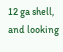12 ga shell, and looking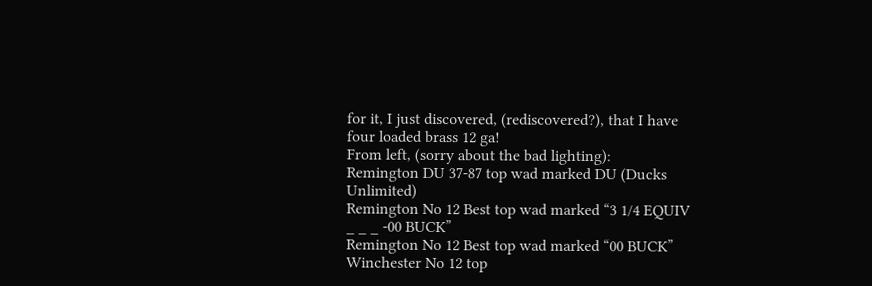for it, I just discovered, (rediscovered?), that I have four loaded brass 12 ga!
From left, (sorry about the bad lighting):
Remington DU 37-87 top wad marked DU (Ducks Unlimited)
Remington No 12 Best top wad marked “3 1/4 EQUIV _ _ _ -00 BUCK”
Remington No 12 Best top wad marked “00 BUCK”
Winchester No 12 top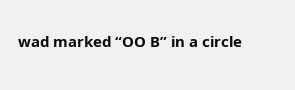wad marked “OO B” in a circle